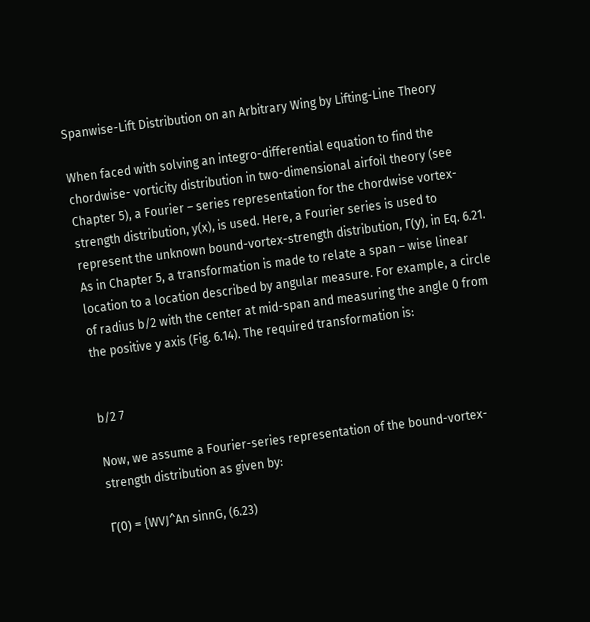Spanwise-Lift Distribution on an Arbitrary Wing by Lifting-Line Theory

When faced with solving an integro-differential equation to find the chordwise- vorticity distribution in two-dimensional airfoil theory (see Chapter 5), a Fourier – series representation for the chordwise vortex-strength distribution, y(x), is used. Here, a Fourier series is used to represent the unknown bound-vortex-strength distribution, Г(у), in Eq. 6.21. As in Chapter 5, a transformation is made to relate a span – wise linear location to a location described by angular measure. For example, a circle of radius b/2 with the center at mid-span and measuring the angle 0 from the positive у axis (Fig. 6.14). The required transformation is:


b/2 7

Now, we assume a Fourier-series representation of the bound-vortex-strength distribution as given by:

Г(0) = {WVJ^An sinnG, (6.23)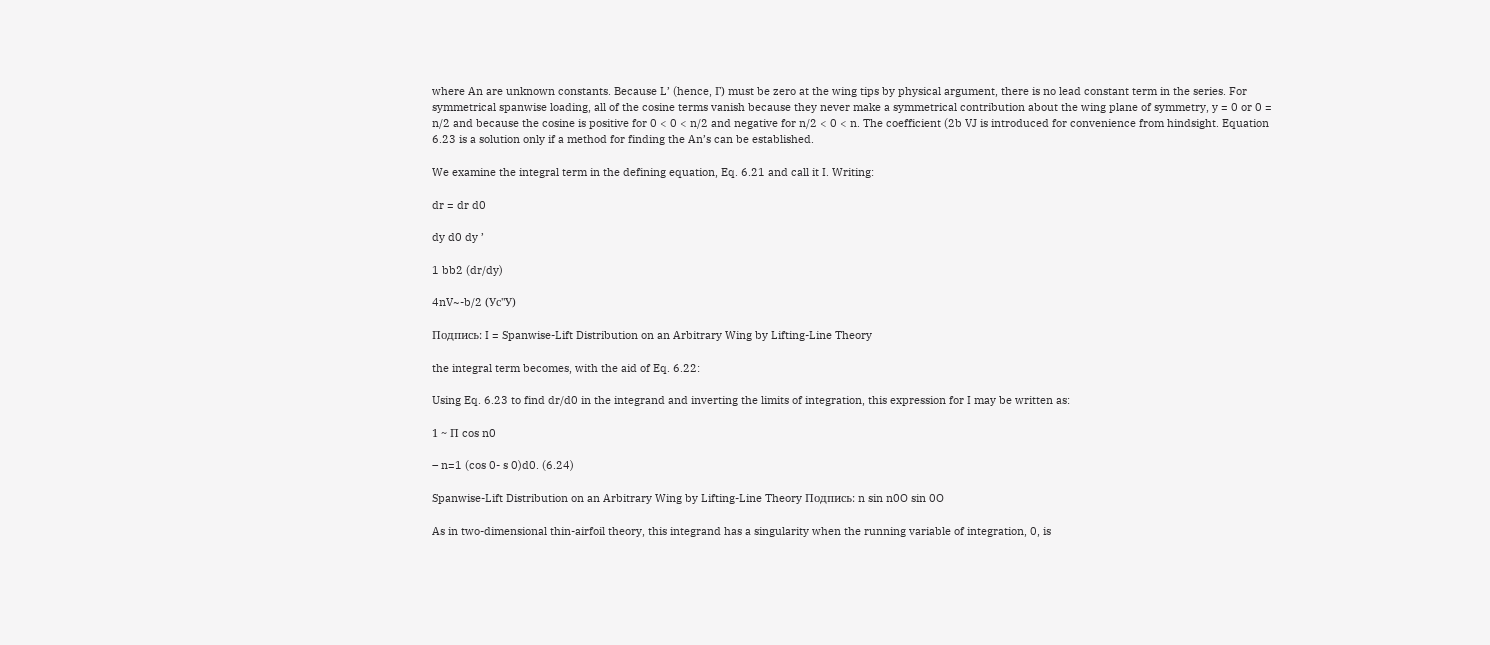where An are unknown constants. Because L’ (hence, Г) must be zero at the wing tips by physical argument, there is no lead constant term in the series. For symmetrical spanwise loading, all of the cosine terms vanish because they never make a symmetrical contribution about the wing plane of symmetry, y = 0 or 0 = n/2 and because the cosine is positive for 0 < 0 < n/2 and negative for n/2 < 0 < n. The coefficient (2b VJ is introduced for convenience from hindsight. Equation 6.23 is a solution only if a method for finding the An’s can be established.

We examine the integral term in the defining equation, Eq. 6.21 and call it I. Writing:

dr = dr d0

dy d0 dy ’

1 bb2 (dr/dy)

4nV~-b/2 (Ус"У)

Подпись: I = Spanwise-Lift Distribution on an Arbitrary Wing by Lifting-Line Theory

the integral term becomes, with the aid of Eq. 6.22:

Using Eq. 6.23 to find dr/d0 in the integrand and inverting the limits of integration, this expression for I may be written as:

1 ~ П cos n0

– n=1 (cos 0- s 0)d0. (6.24)

Spanwise-Lift Distribution on an Arbitrary Wing by Lifting-Line Theory Подпись: n sin n0O sin 0O

As in two-dimensional thin-airfoil theory, this integrand has a singularity when the running variable of integration, 0, is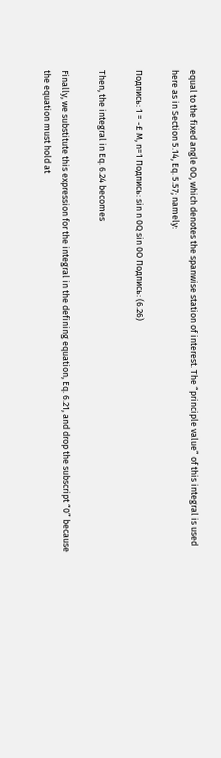equal to the fixed angle 0O, which denotes the spanwise station of interest. The “principle value” of this integral is used here as in Section 5.14, Eq. 5.57; namely:

Подпись: 1 = -£ M, n=1 Подпись: sin n 0Q sin 0O Подпись: (6.26)

Then, the integral in Eq. 6.24 becomes

Finally, we substitute this expression for the integral in the defining equation, Eq. 6.21, and drop the subscript “0” because the equation must hold at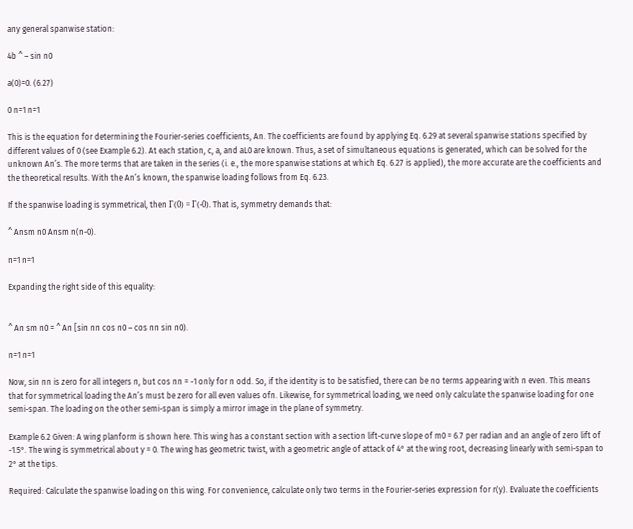any general spanwise station:

4b ^ – sin n0

a(0)=0. (6.27)

0 n=1 n=1

This is the equation for determining the Fourier-series coefficients, An. The coefficients are found by applying Eq. 6.29 at several spanwise stations specified by different values of 0 (see Example 6.2). At each station, c, a, and aL0 are known. Thus, a set of simultaneous equations is generated, which can be solved for the unknown An’s. The more terms that are taken in the series (i. e., the more spanwise stations at which Eq. 6.27 is applied), the more accurate are the coefficients and the theoretical results. With the An’s known, the spanwise loading follows from Eq. 6.23.

If the spanwise loading is symmetrical, then Г(0) = Г(-0). That is, symmetry demands that:

^ Ansm n0 Ansm n(n-0).

n=1 n=1

Expanding the right side of this equality:


^ An sm n0 = ^ An [sin nn cos n0 – cos nn sin n0).

n=1 n=1

Now, sin nn is zero for all integers n, but cos nn = -1 only for n odd. So, if the identity is to be satisfied, there can be no terms appearing with n even. This means that for symmetrical loading the An’s must be zero for all even values ofn. Likewise, for symmetrical loading, we need only calculate the spanwise loading for one semi-span. The loading on the other semi-span is simply a mirror image in the plane of symmetry.

Example 6.2 Given: A wing planform is shown here. This wing has a constant section with a section lift-curve slope of m0 = 6.7 per radian and an angle of zero lift of -1.5°. The wing is symmetrical about y = 0. The wing has geometric twist, with a geometric angle of attack of 4° at the wing root, decreasing linearly with semi-span to 2° at the tips.

Required: Calculate the spanwise loading on this wing. For convenience, calculate only two terms in the Fourier-series expression for r(y). Evaluate the coefficients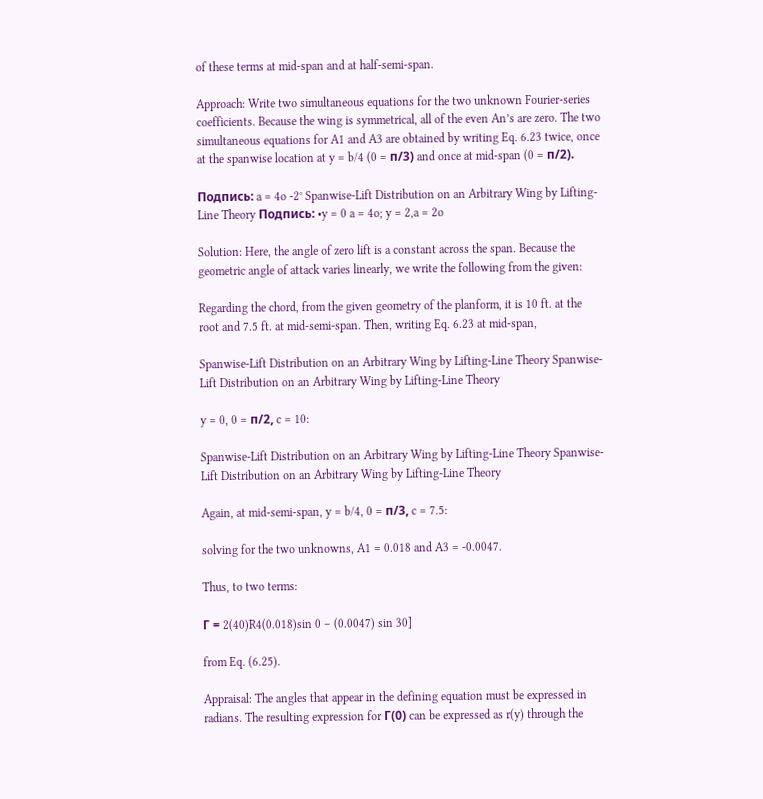of these terms at mid-span and at half-semi-span.

Approach: Write two simultaneous equations for the two unknown Fourier-series coefficients. Because the wing is symmetrical, all of the even An’s are zero. The two simultaneous equations for A1 and A3 are obtained by writing Eq. 6.23 twice, once at the spanwise location at y = b/4 (0 = п/3) and once at mid-span (0 = п/2).

Подпись: a = 4o -2° Spanwise-Lift Distribution on an Arbitrary Wing by Lifting-Line Theory Подпись: •y = 0 a = 4o; y = 2,a = 2o

Solution: Here, the angle of zero lift is a constant across the span. Because the geometric angle of attack varies linearly, we write the following from the given:

Regarding the chord, from the given geometry of the planform, it is 10 ft. at the root and 7.5 ft. at mid-semi-span. Then, writing Eq. 6.23 at mid-span,

Spanwise-Lift Distribution on an Arbitrary Wing by Lifting-Line Theory Spanwise-Lift Distribution on an Arbitrary Wing by Lifting-Line Theory

y = 0, 0 = п/2, c = 10:

Spanwise-Lift Distribution on an Arbitrary Wing by Lifting-Line Theory Spanwise-Lift Distribution on an Arbitrary Wing by Lifting-Line Theory

Again, at mid-semi-span, y = b/4, 0 = п/3, c = 7.5:

solving for the two unknowns, A1 = 0.018 and A3 = -0.0047.

Thus, to two terms:

Г = 2(40)R4(0.018)sin 0 – (0.0047) sin 30]

from Eq. (6.25).

Appraisal: The angles that appear in the defining equation must be expressed in radians. The resulting expression for Г(0) can be expressed as r(y) through the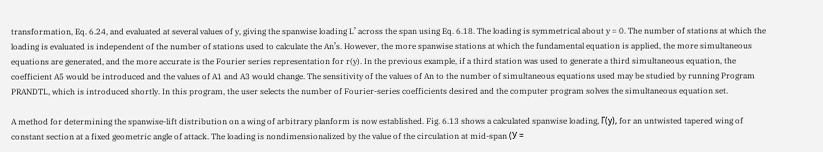transformation, Eq. 6.24, and evaluated at several values of y, giving the spanwise loading L’ across the span using Eq. 6.18. The loading is symmetrical about y = 0. The number of stations at which the loading is evaluated is independent of the number of stations used to calculate the An’s. However, the more spanwise stations at which the fundamental equation is applied, the more simultaneous equations are generated, and the more accurate is the Fourier series representation for r(y). In the previous example, if a third station was used to generate a third simultaneous equation, the coefficient A5 would be introduced and the values of A1 and A3 would change. The sensitivity of the values of An to the number of simultaneous equations used may be studied by running Program PRANDTL, which is introduced shortly. In this program, the user selects the number of Fourier-series coefficients desired and the computer program solves the simultaneous equation set.

A method for determining the spanwise-lift distribution on a wing of arbitrary planform is now established. Fig. 6.13 shows a calculated spanwise loading, Г(у), for an untwisted tapered wing of constant section at a fixed geometric angle of attack. The loading is nondimensionalized by the value of the circulation at mid-span (У =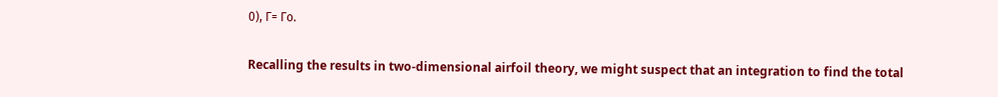0), Г= Го.

Recalling the results in two-dimensional airfoil theory, we might suspect that an integration to find the total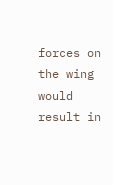forces on the wing would result in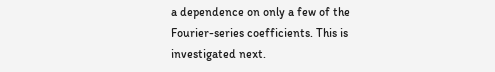a dependence on only a few of the Fourier-series coefficients. This is investigated next.